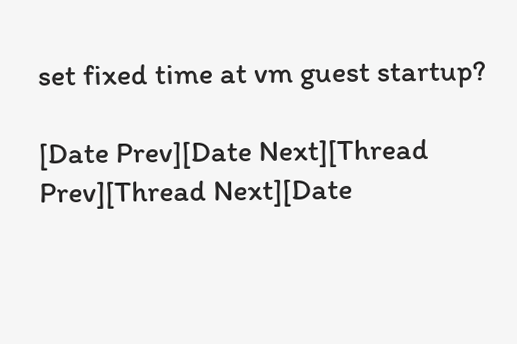set fixed time at vm guest startup?

[Date Prev][Date Next][Thread Prev][Thread Next][Date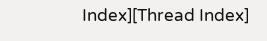Index][Thread Index]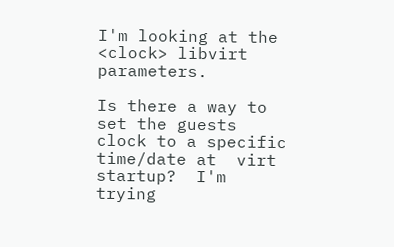I'm looking at the <clock> libvirt parameters.

Is there a way to set the guests clock to a specific time/date at  virt startup?  I'm trying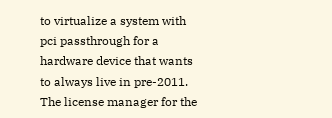to virtualize a system with pci passthrough for a hardware device that wants to always live in pre-2011.  The license manager for the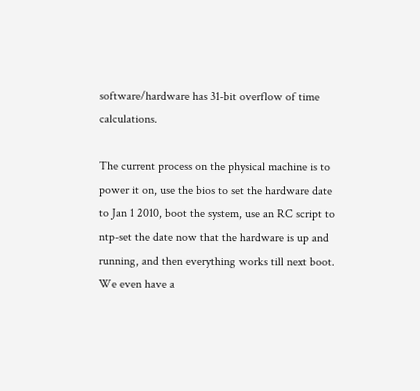software/hardware has 31-bit overflow of time calculations.

The current process on the physical machine is to power it on, use the bios to set the hardware date to Jan 1 2010, boot the system, use an RC script to ntp-set the date now that the hardware is up and running, and then everything works till next boot.  We even have a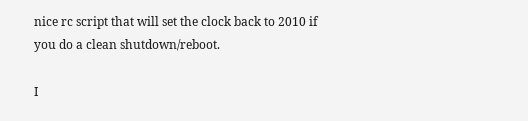nice rc script that will set the clock back to 2010 if you do a clean shutdown/reboot.

I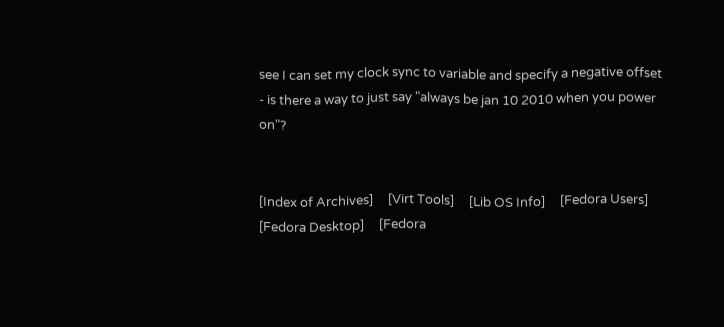see I can set my clock sync to variable and specify a negative offset - is there a way to just say "always be jan 10 2010 when you power on"?


[Index of Archives]     [Virt Tools]     [Lib OS Info]     [Fedora Users]     [Fedora Desktop]     [Fedora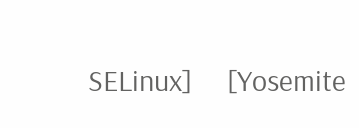SELinux]     [Yosemite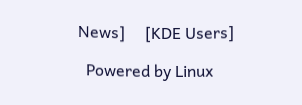News]     [KDE Users]

  Powered by Linux